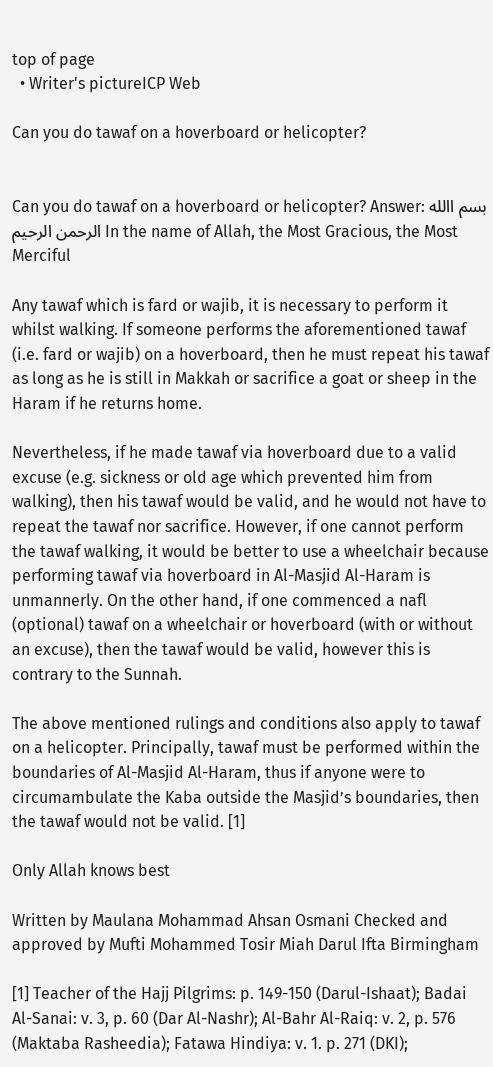top of page
  • Writer's pictureICP Web

Can you do tawaf on a hoverboard or helicopter?


Can you do tawaf on a hoverboard or helicopter? Answer: بسم االله الرحمن الرحیم In the name of Allah, the Most Gracious, the Most Merciful

Any tawaf which is fard or wajib, it is necessary to perform it whilst walking. If someone performs the aforementioned tawaf (i.e. fard or wajib) on a hoverboard, then he must repeat his tawaf as long as he is still in Makkah or sacrifice a goat or sheep in the Haram if he returns home.

Nevertheless, if he made tawaf via hoverboard due to a valid excuse (e.g. sickness or old age which prevented him from walking), then his tawaf would be valid, and he would not have to repeat the tawaf nor sacrifice. However, if one cannot perform the tawaf walking, it would be better to use a wheelchair because performing tawaf via hoverboard in Al-Masjid Al-Haram is unmannerly. On the other hand, if one commenced a nafl (optional) tawaf on a wheelchair or hoverboard (with or without an excuse), then the tawaf would be valid, however this is contrary to the Sunnah.

The above mentioned rulings and conditions also apply to tawaf on a helicopter. Principally, tawaf must be performed within the boundaries of Al-Masjid Al-Haram, thus if anyone were to circumambulate the Kaba outside the Masjid’s boundaries, then the tawaf would not be valid. [1]

Only Allah knows best

Written by Maulana Mohammad Ahsan Osmani Checked and approved by Mufti Mohammed Tosir Miah Darul Ifta Birmingham

[1] Teacher of the Hajj Pilgrims: p. 149-150 (Darul-Ishaat); Badai Al-Sanai: v. 3, p. 60 (Dar Al-Nashr); Al-Bahr Al-Raiq: v. 2, p. 576 (Maktaba Rasheedia); Fatawa Hindiya: v. 1. p. 271 (DKI);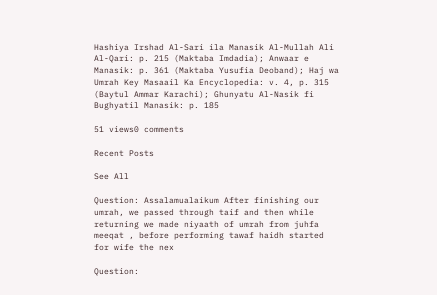Hashiya Irshad Al-Sari ila Manasik Al-Mullah Ali Al-Qari: p. 215 (Maktaba Imdadia); Anwaar e Manasik: p. 361 (Maktaba Yusufia Deoband); Haj wa Umrah Key Masaail Ka Encyclopedia: v. 4, p. 315 (Baytul Ammar Karachi); Ghunyatu Al-Nasik fi Bughyatil Manasik: p. 185

51 views0 comments

Recent Posts

See All

Question: Assalamualaikum After finishing our umrah, we passed through taif and then while returning we made niyaath of umrah from juhfa meeqat , before performing tawaf haidh started for wife the nex

Question: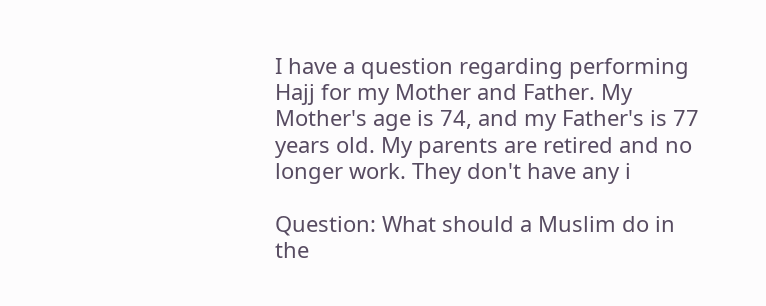I have a question regarding performing Hajj for my Mother and Father. My Mother's age is 74, and my Father's is 77 years old. My parents are retired and no longer work. They don't have any i

Question: What should a Muslim do in the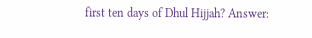first ten days of Dhul Hijjah? Answer: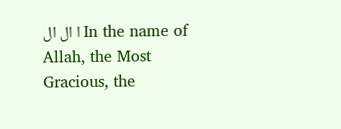ا ال ال In the name of Allah, the Most Gracious, the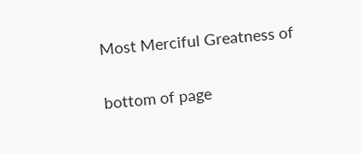Most Merciful Greatness of

bottom of page